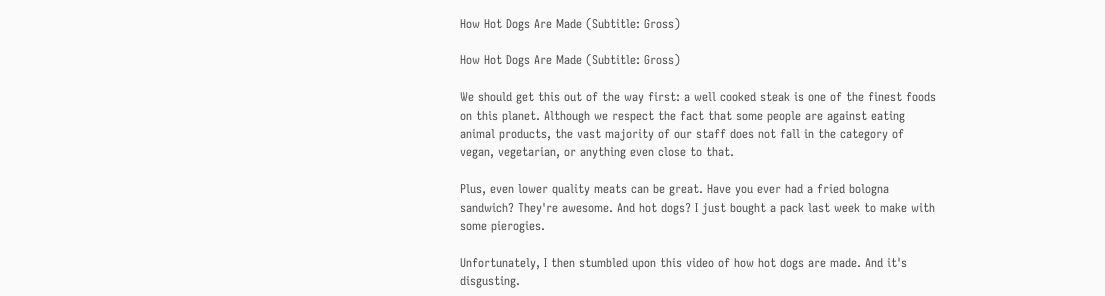How Hot Dogs Are Made (Subtitle: Gross)

How Hot Dogs Are Made (Subtitle: Gross)

We should get this out of the way first: a well cooked steak is one of the finest foods on this planet. Although we respect the fact that some people are against eating animal products, the vast majority of our staff does not fall in the category of vegan, vegetarian, or anything even close to that.

Plus, even lower quality meats can be great. Have you ever had a fried bologna sandwich? They're awesome. And hot dogs? I just bought a pack last week to make with some pierogies.

Unfortunately, I then stumbled upon this video of how hot dogs are made. And it's disgusting.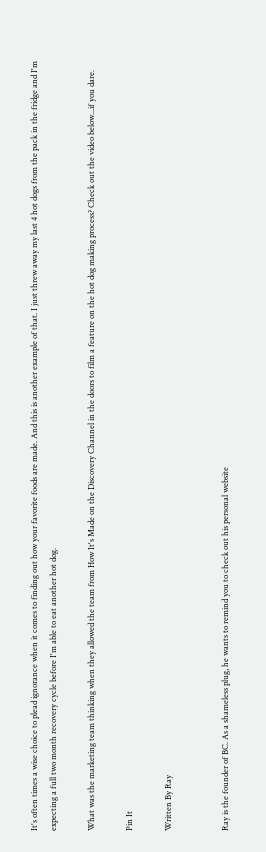It's often times a wise choice to plead ignorance when it comes to finding out how your favorite foods are made. And this is another example of that. I just threw away my last 4 hot dogs from the pack in the fridge and I'm expecting a full two month recovery cycle before I'm able to eat another hot dog.

What was the marketing team thinking when they allowed the team from How It's Made on the Discovery Channel in the doors to film a feature on the hot dog making process? Check out the video below...if you dare.

Pin It

Written By Ray


Ray is the founder of BC. As a shameless plug, he wants to remind you to check out his personal website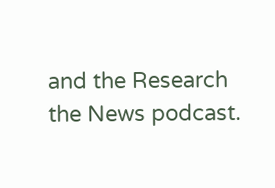and the Research the News podcast.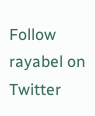Follow rayabel on Twitter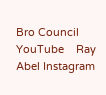Bro Council YouTube    Ray Abel Instagram